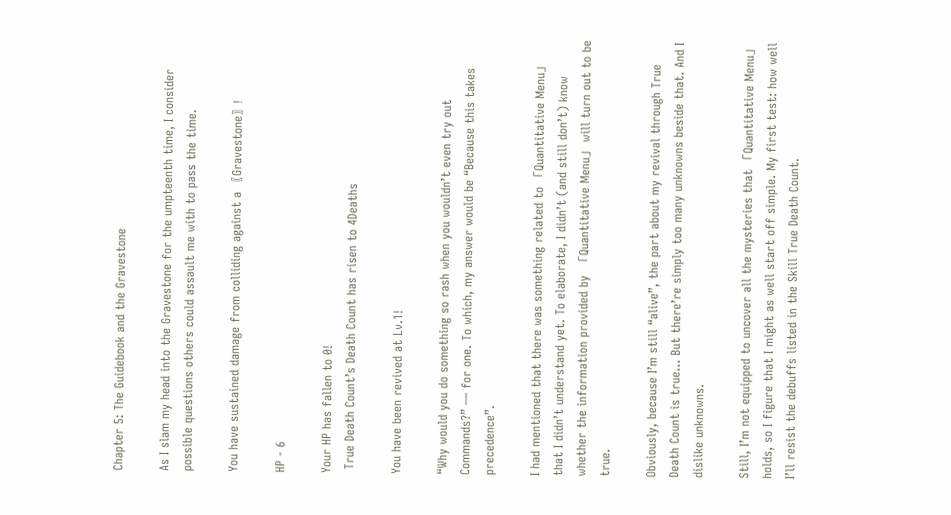Chapter 5: The Guidebook and the Gravestone

As I slam my head into the Gravestone for the umpteenth time, I consider possible questions others could assault me with to pass the time.

You have sustained damage from colliding against a 〖Gravestone〗!

HP - 6

Your HP has fallen to 0!
 True Death Count’s Death Count has risen to 4Deaths

You have been revived at Lv.1!

“Why would you do something so rash when you wouldn’t even try out Commands?” — for one. To which, my answer would be “Because this takes precedence”.

I had mentioned that there was something related to 「Quantitative Menu」 that I didn’t understand yet. To elaborate, I didn’t (and still don’t) know whether the information provided by  「Quantitative Menu」 will turn out to be true.

Obviously, because I’m still “alive”, the part about my revival through True Death Count is true… But there’re simply too many unknowns beside that. And I dislike unknowns.

Still, I’m not equipped to uncover all the mysteries that 「Quantitative Menu」 holds, so I figure that I might as well start off simple. My first test: how well I’ll resist the debuffs listed in the Skill True Death Count.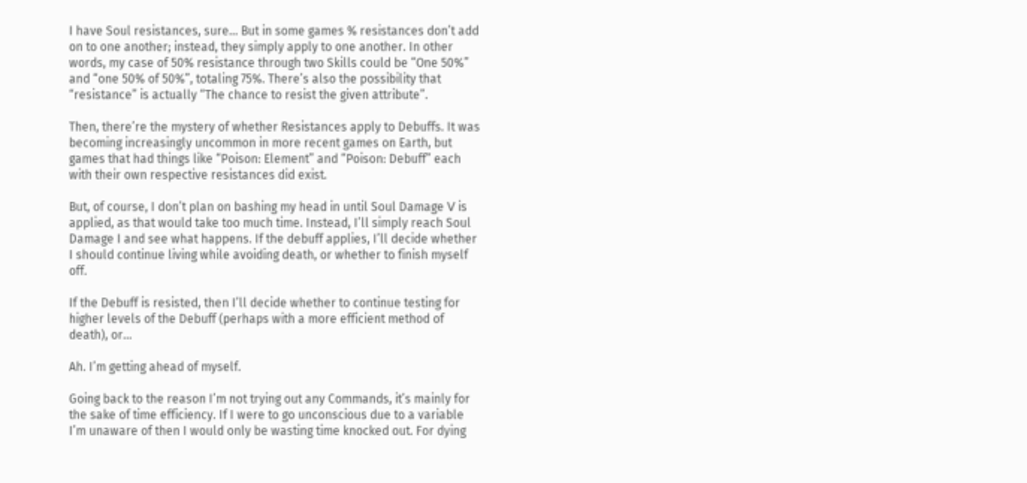I have Soul resistances, sure… But in some games % resistances don’t add on to one another; instead, they simply apply to one another. In other words, my case of 50% resistance through two Skills could be “One 50%” and “one 50% of 50%”, totaling 75%. There’s also the possibility that “resistance” is actually “The chance to resist the given attribute”.

Then, there’re the mystery of whether Resistances apply to Debuffs. It was becoming increasingly uncommon in more recent games on Earth, but games that had things like “Poison: Element” and “Poison: Debuff” each with their own respective resistances did exist.

But, of course, I don’t plan on bashing my head in until Soul Damage Ⅴ is applied, as that would take too much time. Instead, I’ll simply reach Soul Damage Ⅰ and see what happens. If the debuff applies, I’ll decide whether I should continue living while avoiding death, or whether to finish myself off.

If the Debuff is resisted, then I’ll decide whether to continue testing for higher levels of the Debuff (perhaps with a more efficient method of death), or…

Ah. I’m getting ahead of myself.

Going back to the reason I’m not trying out any Commands, it’s mainly for the sake of time efficiency. If I were to go unconscious due to a variable I’m unaware of then I would only be wasting time knocked out. For dying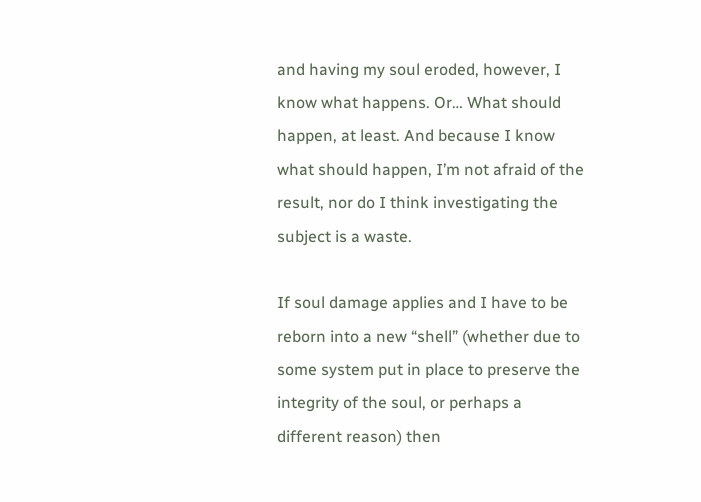and having my soul eroded, however, I know what happens. Or… What should happen, at least. And because I know what should happen, I’m not afraid of the result, nor do I think investigating the subject is a waste.

If soul damage applies and I have to be reborn into a new “shell” (whether due to some system put in place to preserve the integrity of the soul, or perhaps a different reason) then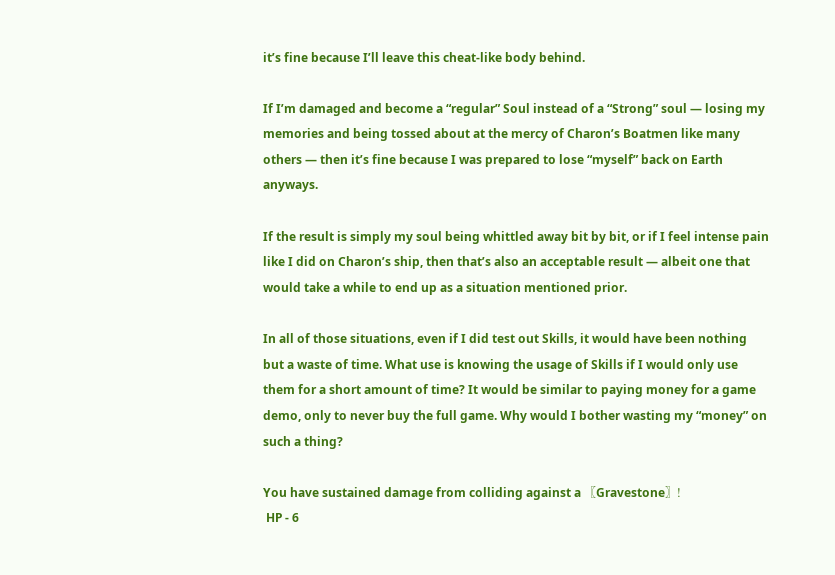it’s fine because I’ll leave this cheat-like body behind.

If I’m damaged and become a “regular” Soul instead of a “Strong” soul — losing my memories and being tossed about at the mercy of Charon’s Boatmen like many others — then it’s fine because I was prepared to lose “myself” back on Earth anyways.

If the result is simply my soul being whittled away bit by bit, or if I feel intense pain like I did on Charon’s ship, then that’s also an acceptable result — albeit one that would take a while to end up as a situation mentioned prior.

In all of those situations, even if I did test out Skills, it would have been nothing but a waste of time. What use is knowing the usage of Skills if I would only use them for a short amount of time? It would be similar to paying money for a game demo, only to never buy the full game. Why would I bother wasting my “money” on such a thing?

You have sustained damage from colliding against a 〖Gravestone〗!
 HP - 6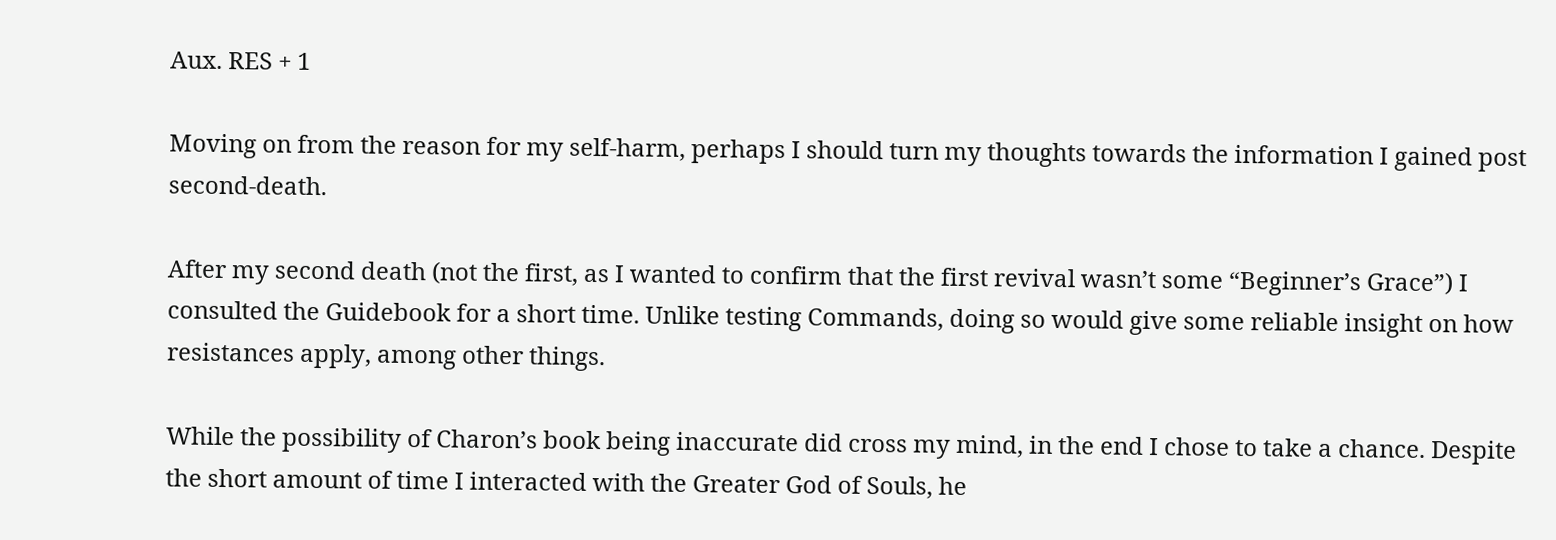Aux. RES + 1

Moving on from the reason for my self-harm, perhaps I should turn my thoughts towards the information I gained post second-death.

After my second death (not the first, as I wanted to confirm that the first revival wasn’t some “Beginner’s Grace”) I consulted the Guidebook for a short time. Unlike testing Commands, doing so would give some reliable insight on how resistances apply, among other things.

While the possibility of Charon’s book being inaccurate did cross my mind, in the end I chose to take a chance. Despite the short amount of time I interacted with the Greater God of Souls, he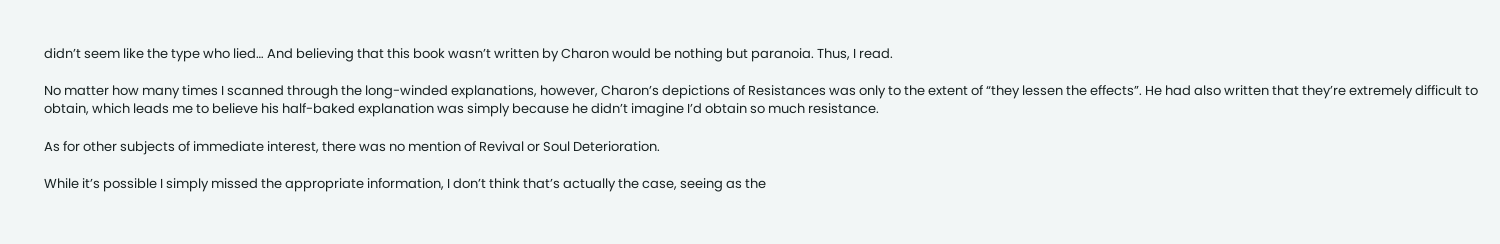didn’t seem like the type who lied… And believing that this book wasn’t written by Charon would be nothing but paranoia. Thus, I read.

No matter how many times I scanned through the long-winded explanations, however, Charon’s depictions of Resistances was only to the extent of “they lessen the effects”. He had also written that they’re extremely difficult to obtain, which leads me to believe his half-baked explanation was simply because he didn’t imagine I’d obtain so much resistance.

As for other subjects of immediate interest, there was no mention of Revival or Soul Deterioration.

While it’s possible I simply missed the appropriate information, I don’t think that’s actually the case, seeing as the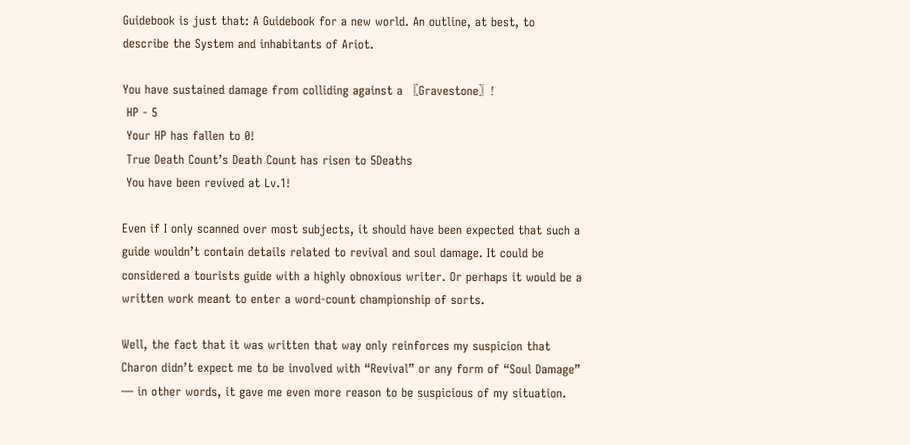Guidebook is just that: A Guidebook for a new world. An outline, at best, to describe the System and inhabitants of Ariot.

You have sustained damage from colliding against a 〖Gravestone〗!
 HP - 5
 Your HP has fallen to 0!
 True Death Count’s Death Count has risen to 5Deaths
 You have been revived at Lv.1!

Even if I only scanned over most subjects, it should have been expected that such a guide wouldn’t contain details related to revival and soul damage. It could be considered a tourists guide with a highly obnoxious writer. Or perhaps it would be a written work meant to enter a word-count championship of sorts.

Well, the fact that it was written that way only reinforces my suspicion that Charon didn’t expect me to be involved with “Revival” or any form of “Soul Damage” — in other words, it gave me even more reason to be suspicious of my situation.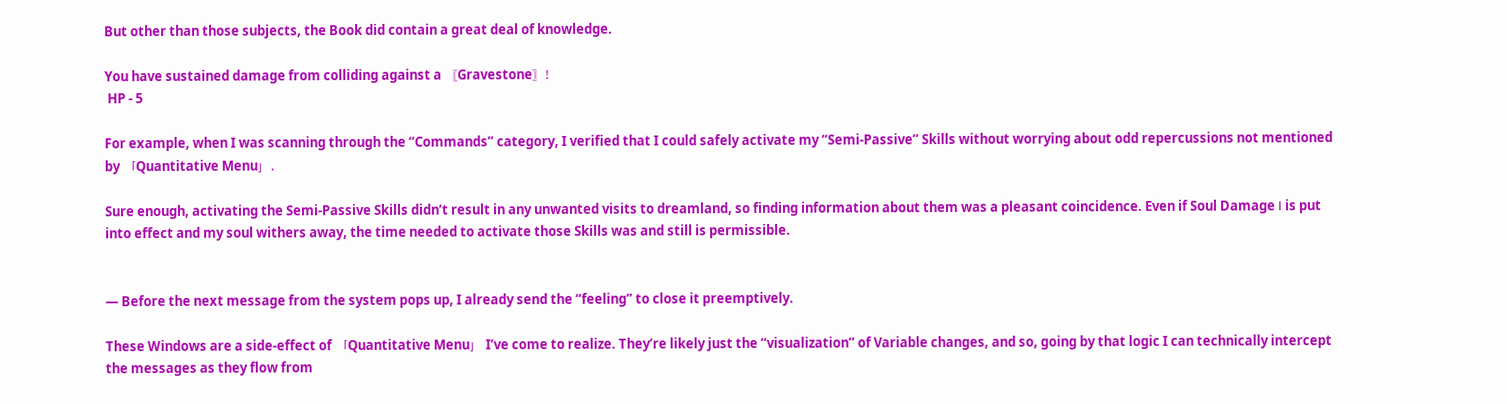But other than those subjects, the Book did contain a great deal of knowledge.

You have sustained damage from colliding against a 〖Gravestone〗!
 HP - 5

For example, when I was scanning through the “Commands” category, I verified that I could safely activate my “Semi-Passive” Skills without worrying about odd repercussions not mentioned by 「Quantitative Menu」.

Sure enough, activating the Semi-Passive Skills didn’t result in any unwanted visits to dreamland, so finding information about them was a pleasant coincidence. Even if Soul Damage Ⅰ is put into effect and my soul withers away, the time needed to activate those Skills was and still is permissible.


— Before the next message from the system pops up, I already send the “feeling” to close it preemptively.

These Windows are a side-effect of 「Quantitative Menu」 I’ve come to realize. They’re likely just the “visualization” of Variable changes, and so, going by that logic I can technically intercept the messages as they flow from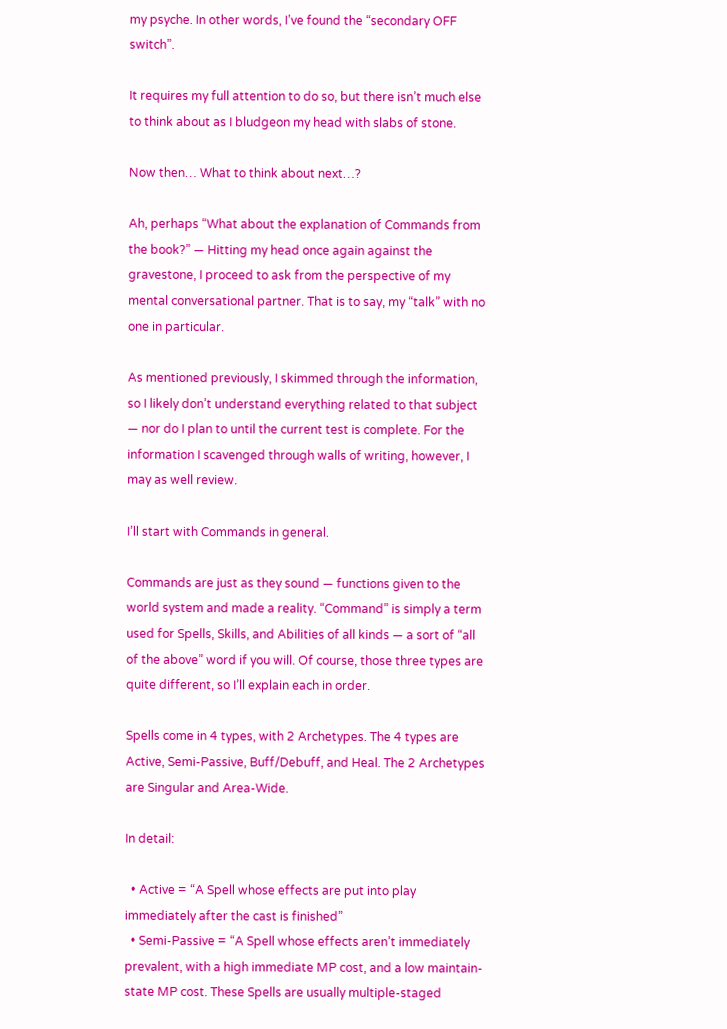my psyche. In other words, I’ve found the “secondary OFF switch”.

It requires my full attention to do so, but there isn’t much else to think about as I bludgeon my head with slabs of stone.

Now then… What to think about next…?

Ah, perhaps “What about the explanation of Commands from the book?” — Hitting my head once again against the gravestone, I proceed to ask from the perspective of my mental conversational partner. That is to say, my “talk” with no one in particular.

As mentioned previously, I skimmed through the information, so I likely don’t understand everything related to that subject — nor do I plan to until the current test is complete. For the information I scavenged through walls of writing, however, I may as well review.

I’ll start with Commands in general.

Commands are just as they sound — functions given to the world system and made a reality. “Command” is simply a term used for Spells, Skills, and Abilities of all kinds — a sort of “all of the above” word if you will. Of course, those three types are quite different, so I’ll explain each in order.

Spells come in 4 types, with 2 Archetypes. The 4 types are Active, Semi-Passive, Buff/Debuff, and Heal. The 2 Archetypes are Singular and Area-Wide.

In detail:

  • Active = “A Spell whose effects are put into play immediately after the cast is finished”
  • Semi-Passive = “A Spell whose effects aren’t immediately prevalent, with a high immediate MP cost, and a low maintain-state MP cost. These Spells are usually multiple-staged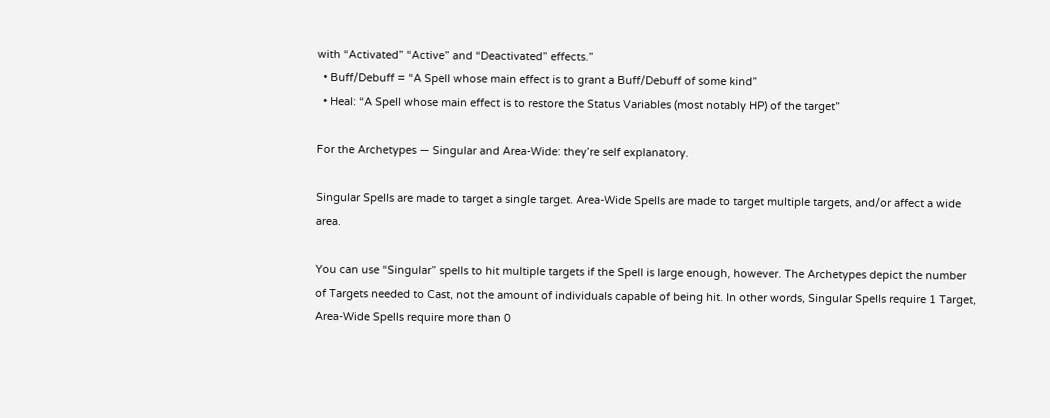with “Activated” “Active” and “Deactivated” effects.”
  • Buff/Debuff = “A Spell whose main effect is to grant a Buff/Debuff of some kind”
  • Heal: “A Spell whose main effect is to restore the Status Variables (most notably HP) of the target”

For the Archetypes — Singular and Area-Wide: they’re self explanatory.

Singular Spells are made to target a single target. Area-Wide Spells are made to target multiple targets, and/or affect a wide area.

You can use “Singular” spells to hit multiple targets if the Spell is large enough, however. The Archetypes depict the number of Targets needed to Cast, not the amount of individuals capable of being hit. In other words, Singular Spells require 1 Target, Area-Wide Spells require more than 0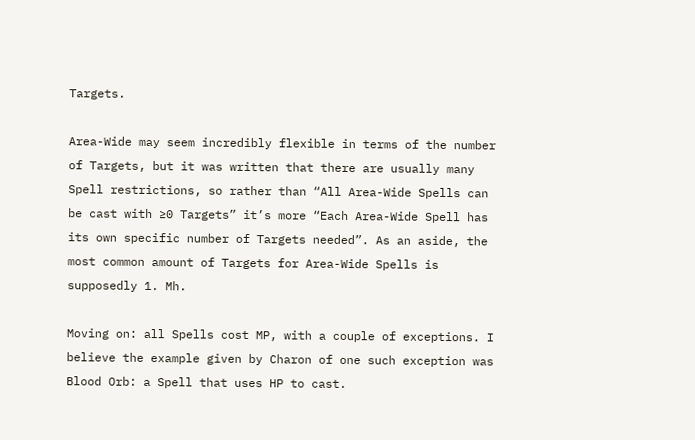Targets.

Area-Wide may seem incredibly flexible in terms of the number of Targets, but it was written that there are usually many Spell restrictions, so rather than “All Area-Wide Spells can be cast with ≥0 Targets” it’s more “Each Area-Wide Spell has its own specific number of Targets needed”. As an aside, the most common amount of Targets for Area-Wide Spells is supposedly 1. Mh.

Moving on: all Spells cost MP, with a couple of exceptions. I believe the example given by Charon of one such exception was Blood Orb: a Spell that uses HP to cast.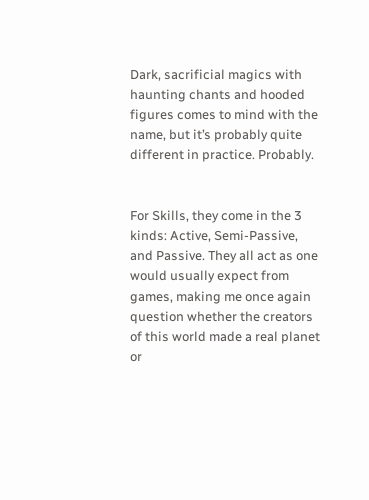Dark, sacrificial magics with haunting chants and hooded figures comes to mind with the name, but it’s probably quite different in practice. Probably.


For Skills, they come in the 3 kinds: Active, Semi-Passive, and Passive. They all act as one would usually expect from games, making me once again question whether the creators of this world made a real planet or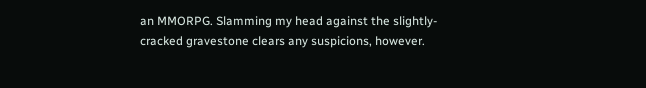an MMORPG. Slamming my head against the slightly-cracked gravestone clears any suspicions, however.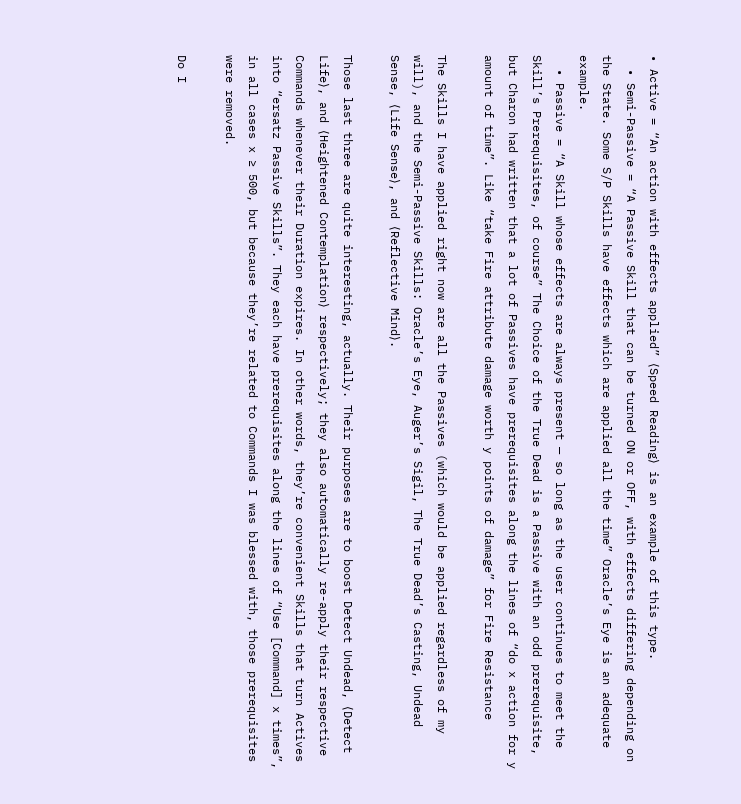• Active = “An action with effects applied” ⟨Speed Reading⟩ is an example of this type.
  • Semi-Passive = “A Passive Skill that can be turned ON or OFF, with effects differing depending on the State. Some S/P Skills have effects which are applied all the time” Oracle’s Eye is an adequate example.
  • Passive = “A Skill whose effects are always present — so long as the user continues to meet the Skill’s Prerequisites, of course” The Choice of the True Dead is a Passive with an odd prerequisite, but Charon had written that a lot of Passives have prerequisites along the lines of “do x action for y amount of time”. Like “take Fire attribute damage worth y points of damage” for Fire Resistance

The Skills I have applied right now are all the Passives (which would be applied regardless of my will), and the Semi-Passive Skills: Oracle’s Eye, Auger’s Sigil, The True Dead’s Casting, Undead Sense, ⟨Life Sense⟩, and ⟨Reflective Mind⟩.

Those last three are quite interesting, actually. Their purposes are to boost Detect Undead, ⟨Detect Life⟩, and ⟨Heightened Contemplation⟩ respectively; they also automatically re-apply their respective Commands whenever their Duration expires. In other words, they’re convenient Skills that turn Actives into “ersatz Passive Skills”. They each have prerequisites along the lines of “Use [Command] x times”, in all cases x ≥ 500, but because they’re related to Commands I was blessed with, those prerequisites were removed.

Do I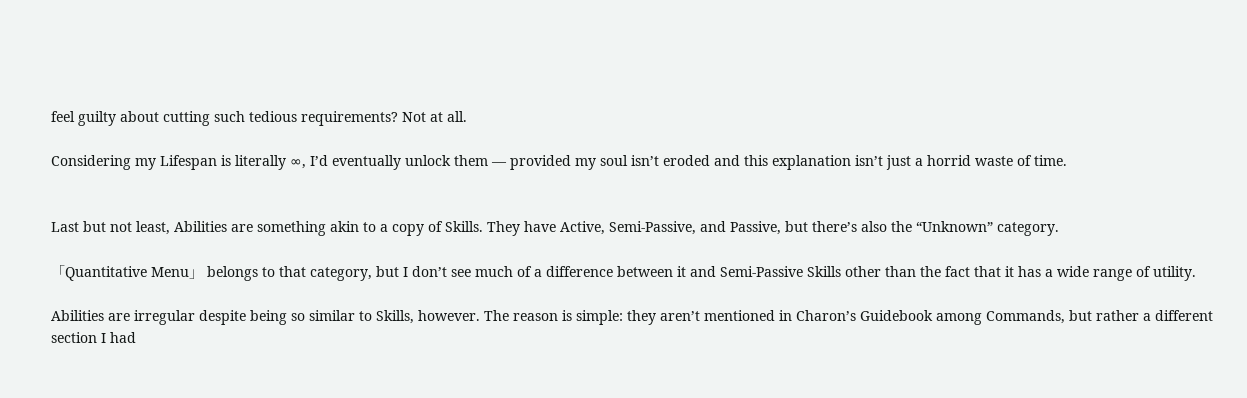feel guilty about cutting such tedious requirements? Not at all.

Considering my Lifespan is literally ∞, I’d eventually unlock them — provided my soul isn’t eroded and this explanation isn’t just a horrid waste of time.


Last but not least, Abilities are something akin to a copy of Skills. They have Active, Semi-Passive, and Passive, but there’s also the “Unknown” category.

「Quantitative Menu」 belongs to that category, but I don’t see much of a difference between it and Semi-Passive Skills other than the fact that it has a wide range of utility.

Abilities are irregular despite being so similar to Skills, however. The reason is simple: they aren’t mentioned in Charon’s Guidebook among Commands, but rather a different section I had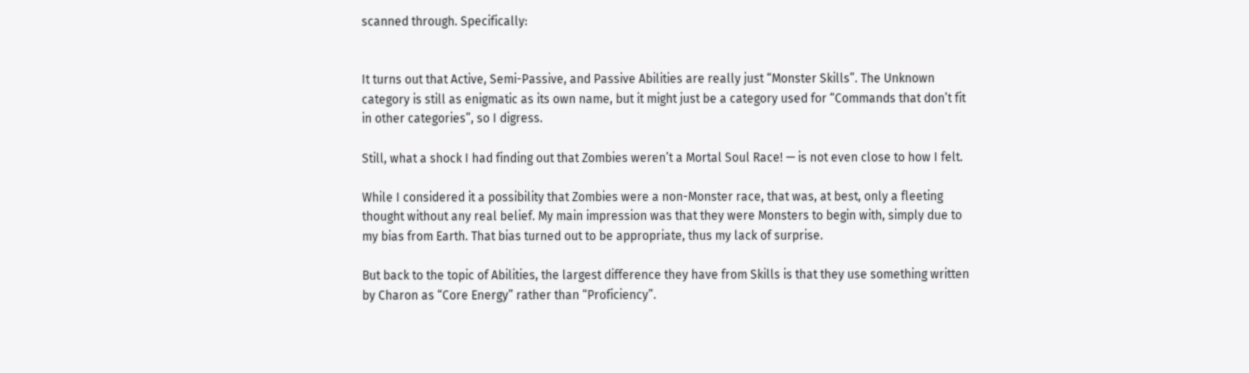scanned through. Specifically:


It turns out that Active, Semi-Passive, and Passive Abilities are really just “Monster Skills”. The Unknown category is still as enigmatic as its own name, but it might just be a category used for “Commands that don’t fit in other categories”, so I digress.

Still, what a shock I had finding out that Zombies weren’t a Mortal Soul Race! — is not even close to how I felt.

While I considered it a possibility that Zombies were a non-Monster race, that was, at best, only a fleeting thought without any real belief. My main impression was that they were Monsters to begin with, simply due to my bias from Earth. That bias turned out to be appropriate, thus my lack of surprise.

But back to the topic of Abilities, the largest difference they have from Skills is that they use something written by Charon as “Core Energy” rather than “Proficiency”.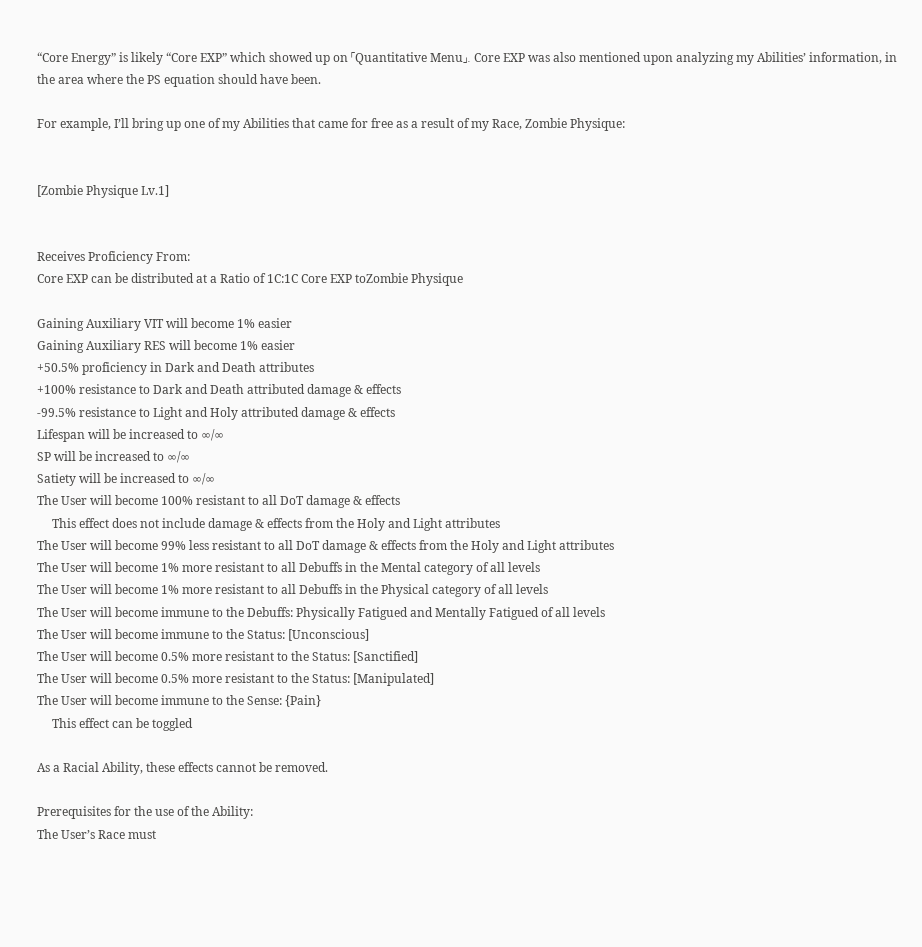“Core Energy” is likely “Core EXP” which showed up on 「Quantitative Menu」. Core EXP was also mentioned upon analyzing my Abilities’ information, in the area where the PS equation should have been.

For example, I’ll bring up one of my Abilities that came for free as a result of my Race, Zombie Physique:


[Zombie Physique Lv.1]


Receives Proficiency From:
Core EXP can be distributed at a Ratio of 1C:1C Core EXP toZombie Physique

Gaining Auxiliary VIT will become 1% easier
Gaining Auxiliary RES will become 1% easier
+50.5% proficiency in Dark and Death attributes
+100% resistance to Dark and Death attributed damage & effects
-99.5% resistance to Light and Holy attributed damage & effects
Lifespan will be increased to ∞/∞
SP will be increased to ∞/∞
Satiety will be increased to ∞/∞
The User will become 100% resistant to all DoT damage & effects
     This effect does not include damage & effects from the Holy and Light attributes
The User will become 99% less resistant to all DoT damage & effects from the Holy and Light attributes
The User will become 1% more resistant to all Debuffs in the Mental category of all levels
The User will become 1% more resistant to all Debuffs in the Physical category of all levels
The User will become immune to the Debuffs: Physically Fatigued and Mentally Fatigued of all levels
The User will become immune to the Status: [Unconscious]
The User will become 0.5% more resistant to the Status: [Sanctified]
The User will become 0.5% more resistant to the Status: [Manipulated]
The User will become immune to the Sense: {Pain}
     This effect can be toggled

As a Racial Ability, these effects cannot be removed.

Prerequisites for the use of the Ability:
The User’s Race must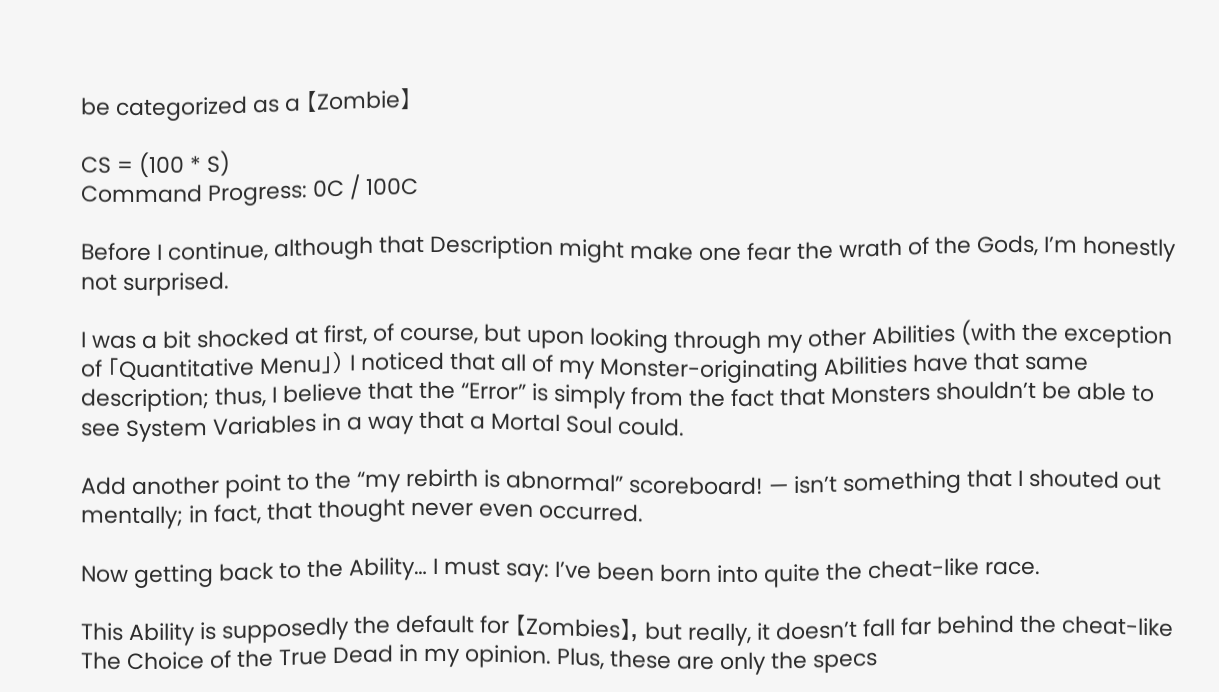be categorized as a 【Zombie】

CS = (100 * S)
Command Progress: 0C / 100C

Before I continue, although that Description might make one fear the wrath of the Gods, I’m honestly not surprised.

I was a bit shocked at first, of course, but upon looking through my other Abilities (with the exception of 「Quantitative Menu」) I noticed that all of my Monster-originating Abilities have that same description; thus, I believe that the “Error” is simply from the fact that Monsters shouldn’t be able to see System Variables in a way that a Mortal Soul could.

Add another point to the “my rebirth is abnormal” scoreboard! — isn’t something that I shouted out mentally; in fact, that thought never even occurred.

Now getting back to the Ability… I must say: I’ve been born into quite the cheat-like race.

This Ability is supposedly the default for 【Zombies】, but really, it doesn’t fall far behind the cheat-like The Choice of the True Dead in my opinion. Plus, these are only the specs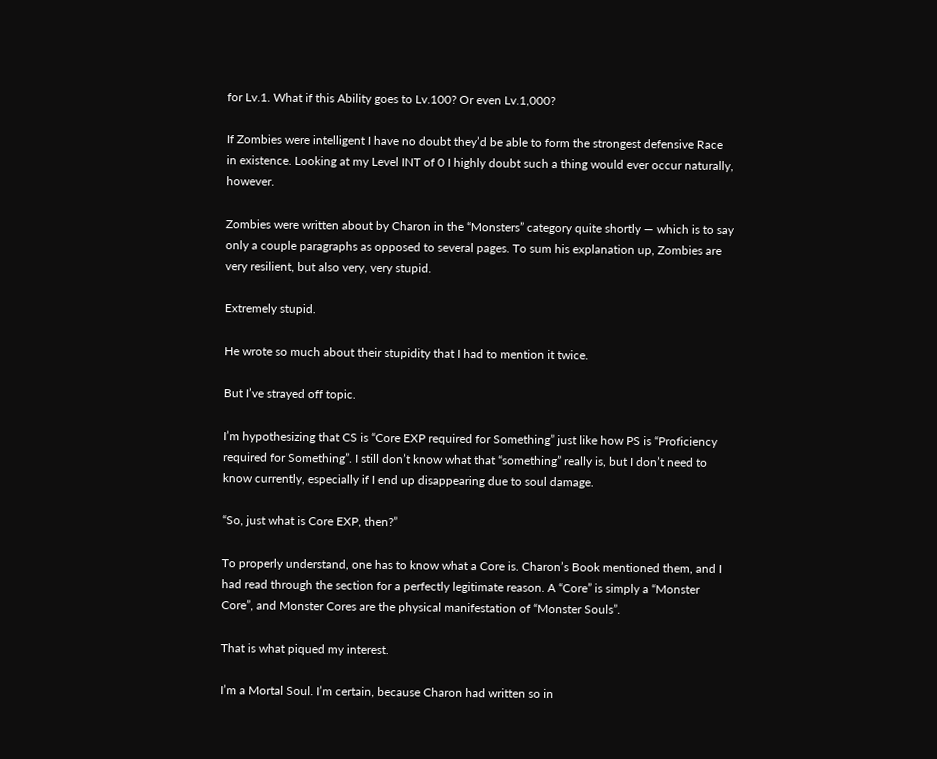for Lv.1. What if this Ability goes to Lv.100? Or even Lv.1,000?

If Zombies were intelligent I have no doubt they’d be able to form the strongest defensive Race in existence. Looking at my Level INT of 0 I highly doubt such a thing would ever occur naturally, however.

Zombies were written about by Charon in the “Monsters” category quite shortly — which is to say only a couple paragraphs as opposed to several pages. To sum his explanation up, Zombies are very resilient, but also very, very stupid.

Extremely stupid.

He wrote so much about their stupidity that I had to mention it twice.

But I’ve strayed off topic.

I’m hypothesizing that CS is “Core EXP required for Something” just like how PS is “Proficiency required for Something”. I still don’t know what that “something” really is, but I don’t need to know currently, especially if I end up disappearing due to soul damage.

“So, just what is Core EXP, then?”

To properly understand, one has to know what a Core is. Charon’s Book mentioned them, and I had read through the section for a perfectly legitimate reason. A “Core” is simply a “Monster Core”, and Monster Cores are the physical manifestation of “Monster Souls”.

That is what piqued my interest.

I’m a Mortal Soul. I’m certain, because Charon had written so in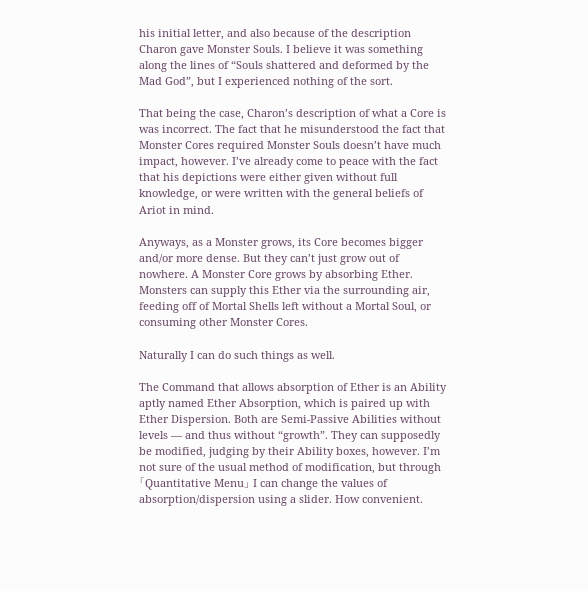his initial letter, and also because of the description Charon gave Monster Souls. I believe it was something along the lines of “Souls shattered and deformed by the Mad God”, but I experienced nothing of the sort.

That being the case, Charon’s description of what a Core is was incorrect. The fact that he misunderstood the fact that Monster Cores required Monster Souls doesn’t have much impact, however. I’ve already come to peace with the fact that his depictions were either given without full knowledge, or were written with the general beliefs of Ariot in mind.

Anyways, as a Monster grows, its Core becomes bigger and/or more dense. But they can’t just grow out of nowhere. A Monster Core grows by absorbing Ether. Monsters can supply this Ether via the surrounding air, feeding off of Mortal Shells left without a Mortal Soul, or consuming other Monster Cores.

Naturally I can do such things as well.

The Command that allows absorption of Ether is an Ability aptly named Ether Absorption, which is paired up with Ether Dispersion. Both are Semi-Passive Abilities without levels — and thus without “growth”. They can supposedly be modified, judging by their Ability boxes, however. I’m not sure of the usual method of modification, but through 「Quantitative Menu」 I can change the values of absorption/dispersion using a slider. How convenient.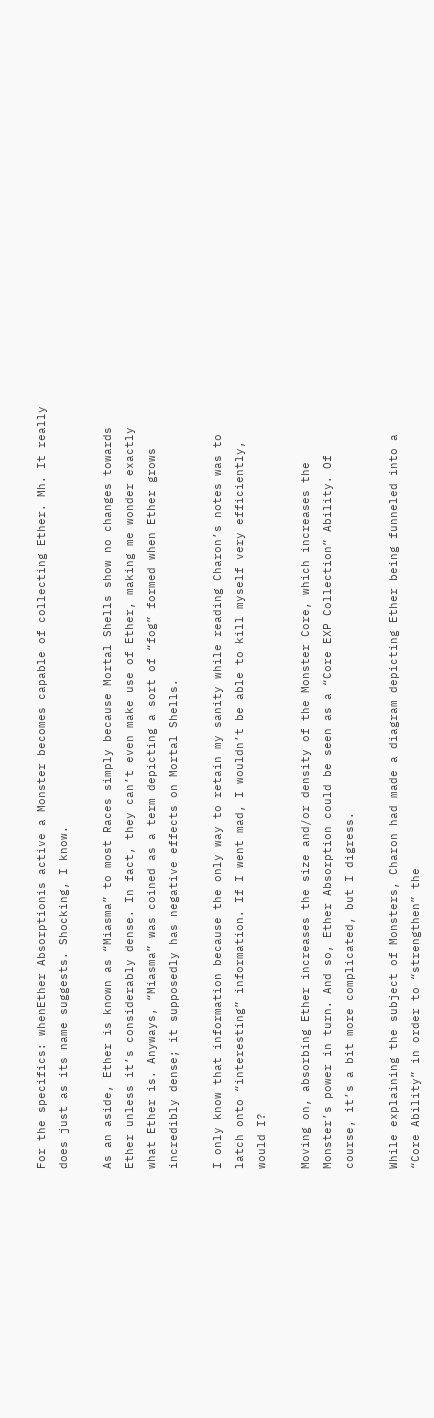For the specifics: whenEther Absorptionis active a Monster becomes capable of collecting Ether. Mh. It really does just as its name suggests. Shocking, I know.

As an aside, Ether is known as “Miasma” to most Races simply because Mortal Shells show no changes towards Ether unless it’s considerably dense. In fact, they can’t even make use of Ether, making me wonder exactly what Ether is. Anyways, “Miasma” was coined as a term depicting a sort of “fog” formed when Ether grows incredibly dense; it supposedly has negative effects on Mortal Shells.

I only know that information because the only way to retain my sanity while reading Charon’s notes was to latch onto “interesting” information. If I went mad, I wouldn’t be able to kill myself very efficiently, would I?

Moving on, absorbing Ether increases the size and/or density of the Monster Core, which increases the Monster’s power in turn. And so, Ether Absorption could be seen as a “Core EXP Collection” Ability. Of course, it’s a bit more complicated, but I digress.

While explaining the subject of Monsters, Charon had made a diagram depicting Ether being funneled into a “Core Ability” in order to “strengthen” the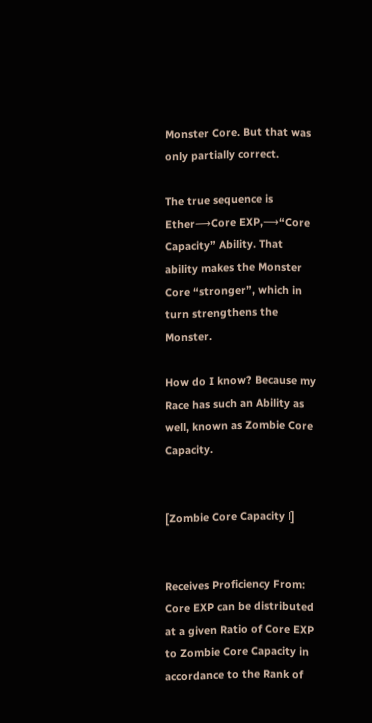Monster Core. But that was only partially correct.

The true sequence is Ether⟶Core EXP,⟶“Core Capacity” Ability. That ability makes the Monster Core “stronger”, which in turn strengthens the Monster.

How do I know? Because my Race has such an Ability as well, known as Zombie Core Capacity.


[Zombie Core Capacity Ⅰ]


Receives Proficiency From:
Core EXP can be distributed at a given Ratio of Core EXP to Zombie Core Capacity in accordance to the Rank of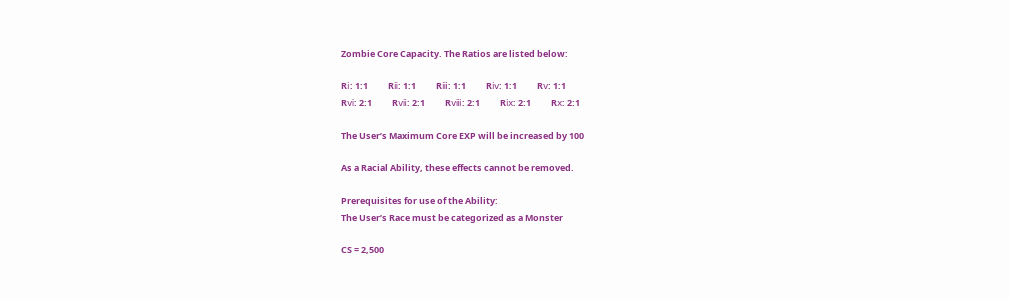Zombie Core Capacity. The Ratios are listed below:

Rⅰ: 1:1          Rⅱ: 1:1          Rⅲ: 1:1          Rⅳ: 1:1          Rⅴ: 1:1
Rⅵ: 2:1          Rⅶ: 2:1          Rⅷ: 2:1          Rⅸ: 2:1          Rⅹ: 2:1

The User’s Maximum Core EXP will be increased by 100

As a Racial Ability, these effects cannot be removed.

Prerequisites for use of the Ability:
The User’s Race must be categorized as a Monster

CS = 2,500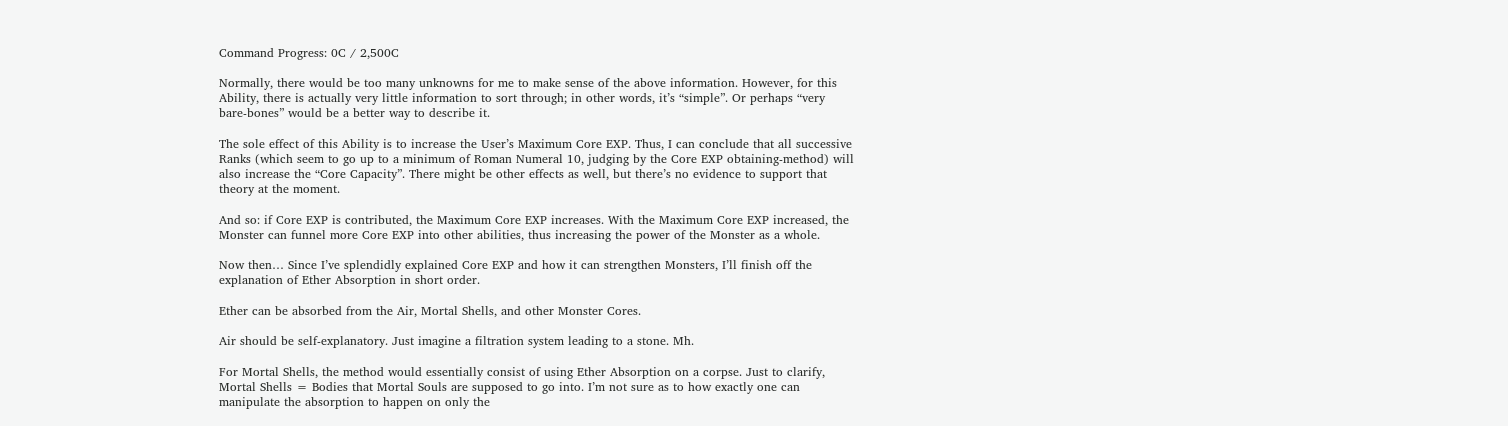Command Progress: 0C / 2,500C

Normally, there would be too many unknowns for me to make sense of the above information. However, for this Ability, there is actually very little information to sort through; in other words, it’s “simple”. Or perhaps “very bare-bones” would be a better way to describe it.

The sole effect of this Ability is to increase the User’s Maximum Core EXP. Thus, I can conclude that all successive Ranks (which seem to go up to a minimum of Roman Numeral 10, judging by the Core EXP obtaining-method) will also increase the “Core Capacity”. There might be other effects as well, but there’s no evidence to support that theory at the moment.

And so: if Core EXP is contributed, the Maximum Core EXP increases. With the Maximum Core EXP increased, the Monster can funnel more Core EXP into other abilities, thus increasing the power of the Monster as a whole.

Now then… Since I’ve splendidly explained Core EXP and how it can strengthen Monsters, I’ll finish off the explanation of Ether Absorption in short order.

Ether can be absorbed from the Air, Mortal Shells, and other Monster Cores.

Air should be self-explanatory. Just imagine a filtration system leading to a stone. Mh.

For Mortal Shells, the method would essentially consist of using Ether Absorption on a corpse. Just to clarify, Mortal Shells = Bodies that Mortal Souls are supposed to go into. I’m not sure as to how exactly one can manipulate the absorption to happen on only the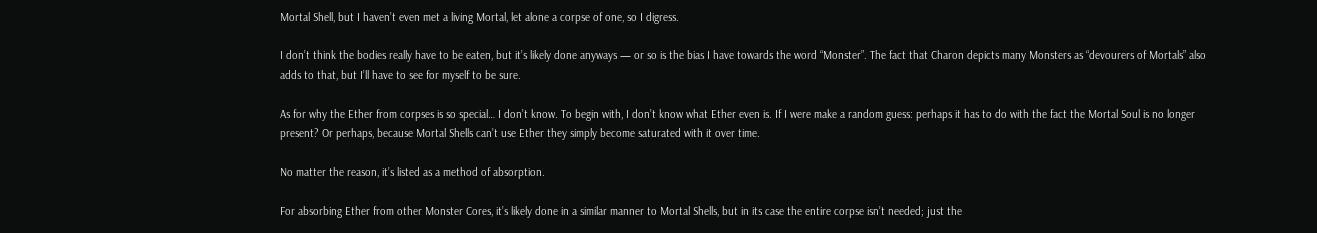Mortal Shell, but I haven’t even met a living Mortal, let alone a corpse of one, so I digress.

I don’t think the bodies really have to be eaten, but it’s likely done anyways — or so is the bias I have towards the word “Monster”. The fact that Charon depicts many Monsters as “devourers of Mortals” also adds to that, but I’ll have to see for myself to be sure.

As for why the Ether from corpses is so special… I don’t know. To begin with, I don’t know what Ether even is. If I were make a random guess: perhaps it has to do with the fact the Mortal Soul is no longer present? Or perhaps, because Mortal Shells can’t use Ether they simply become saturated with it over time.

No matter the reason, it’s listed as a method of absorption.

For absorbing Ether from other Monster Cores, it’s likely done in a similar manner to Mortal Shells, but in its case the entire corpse isn’t needed; just the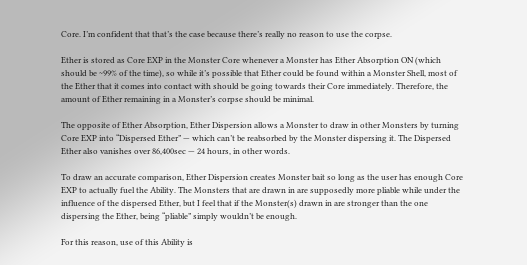Core. I’m confident that that’s the case because there’s really no reason to use the corpse.

Ether is stored as Core EXP in the Monster Core whenever a Monster has Ether Absorption ON (which should be ~99% of the time), so while it’s possible that Ether could be found within a Monster Shell, most of the Ether that it comes into contact with should be going towards their Core immediately. Therefore, the amount of Ether remaining in a Monster’s corpse should be minimal.

The opposite of Ether Absorption, Ether Dispersion allows a Monster to draw in other Monsters by turning Core EXP into “Dispersed Ether” — which can’t be reabsorbed by the Monster dispersing it. The Dispersed Ether also vanishes over 86,400sec — 24 hours, in other words.

To draw an accurate comparison, Ether Dispersion creates Monster bait so long as the user has enough Core EXP to actually fuel the Ability. The Monsters that are drawn in are supposedly more pliable while under the influence of the dispersed Ether, but I feel that if the Monster(s) drawn in are stronger than the one dispersing the Ether, being “pliable” simply wouldn’t be enough.

For this reason, use of this Ability is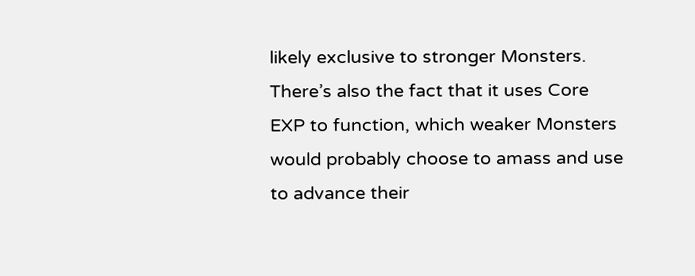likely exclusive to stronger Monsters. There’s also the fact that it uses Core EXP to function, which weaker Monsters would probably choose to amass and use to advance their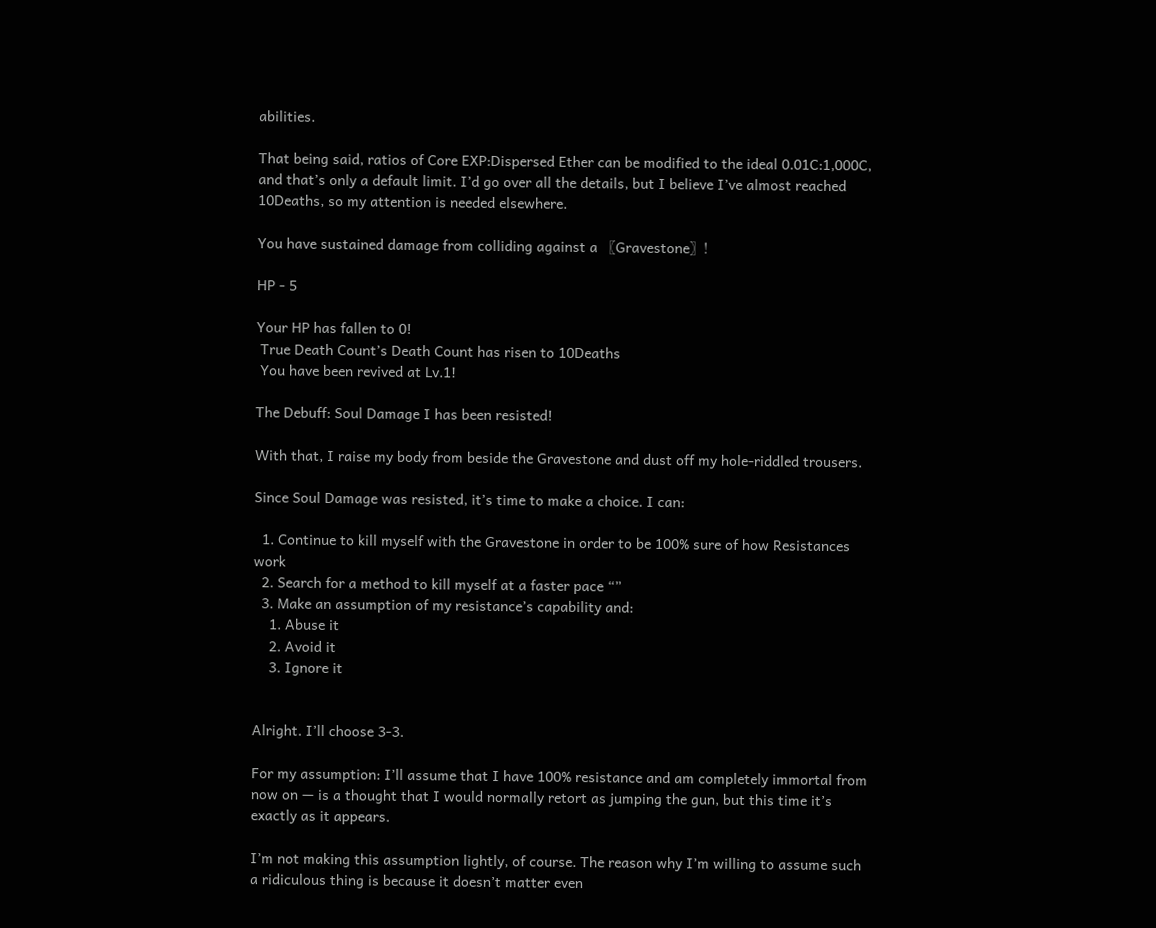abilities.

That being said, ratios of Core EXP:Dispersed Ether can be modified to the ideal 0.01C:1,000C, and that’s only a default limit. I’d go over all the details, but I believe I’ve almost reached 10Deaths, so my attention is needed elsewhere.

You have sustained damage from colliding against a 〖Gravestone〗!

HP - 5

Your HP has fallen to 0!
 True Death Count’s Death Count has risen to 10Deaths
 You have been revived at Lv.1!

The Debuff: Soul Damage Ⅰ has been resisted!

With that, I raise my body from beside the Gravestone and dust off my hole-riddled trousers.

Since Soul Damage was resisted, it’s time to make a choice. I can:

  1. Continue to kill myself with the Gravestone in order to be 100% sure of how Resistances work
  2. Search for a method to kill myself at a faster pace “”
  3. Make an assumption of my resistance’s capability and:
    1. Abuse it
    2. Avoid it
    3. Ignore it


Alright. I’ll choose 3-3.

For my assumption: I’ll assume that I have 100% resistance and am completely immortal from now on — is a thought that I would normally retort as jumping the gun, but this time it’s exactly as it appears.

I’m not making this assumption lightly, of course. The reason why I’m willing to assume such a ridiculous thing is because it doesn’t matter even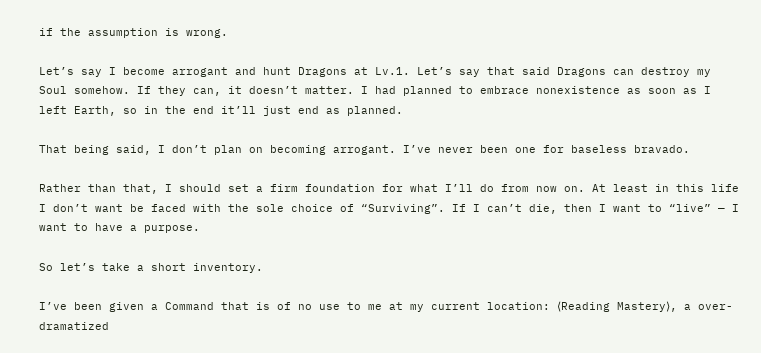if the assumption is wrong.

Let’s say I become arrogant and hunt Dragons at Lv.1. Let’s say that said Dragons can destroy my Soul somehow. If they can, it doesn’t matter. I had planned to embrace nonexistence as soon as I left Earth, so in the end it’ll just end as planned.

That being said, I don’t plan on becoming arrogant. I’ve never been one for baseless bravado.

Rather than that, I should set a firm foundation for what I’ll do from now on. At least in this life I don’t want be faced with the sole choice of “Surviving”. If I can’t die, then I want to “live” — I want to have a purpose.

So let’s take a short inventory.

I’ve been given a Command that is of no use to me at my current location: ⟨Reading Mastery⟩, a over-dramatized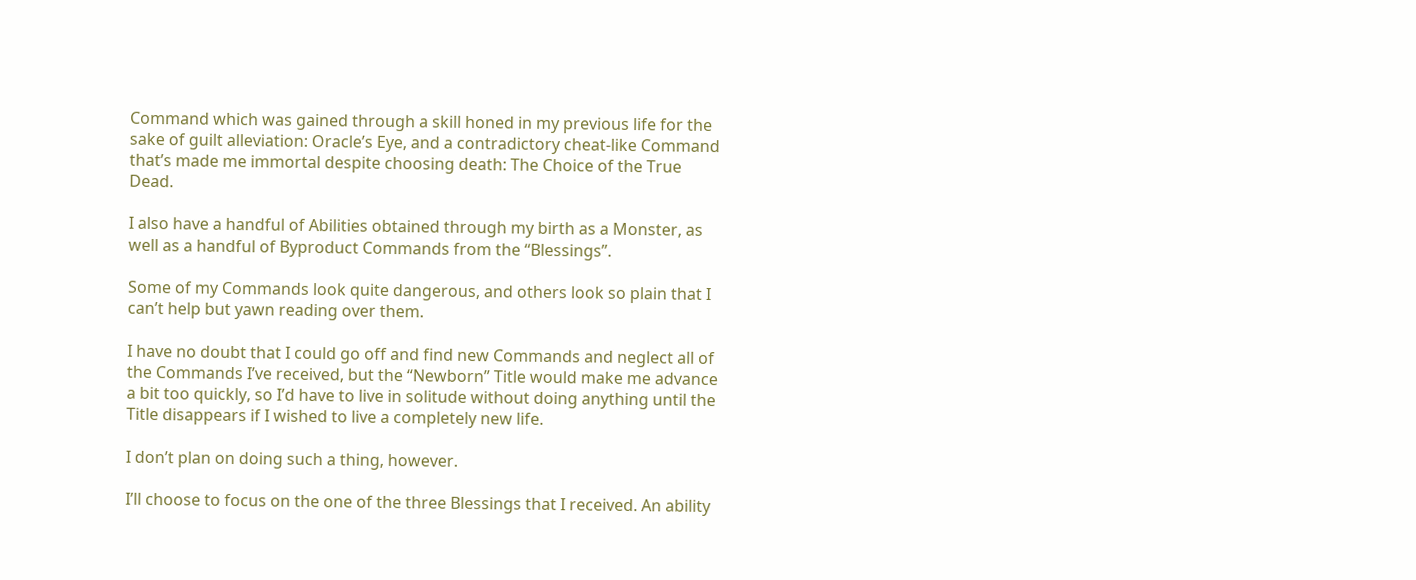Command which was gained through a skill honed in my previous life for the sake of guilt alleviation: Oracle’s Eye, and a contradictory cheat-like Command that’s made me immortal despite choosing death: The Choice of the True Dead.

I also have a handful of Abilities obtained through my birth as a Monster, as well as a handful of Byproduct Commands from the “Blessings”.

Some of my Commands look quite dangerous, and others look so plain that I can’t help but yawn reading over them.

I have no doubt that I could go off and find new Commands and neglect all of the Commands I’ve received, but the “Newborn” Title would make me advance a bit too quickly, so I’d have to live in solitude without doing anything until the Title disappears if I wished to live a completely new life.

I don’t plan on doing such a thing, however.

I’ll choose to focus on the one of the three Blessings that I received. An ability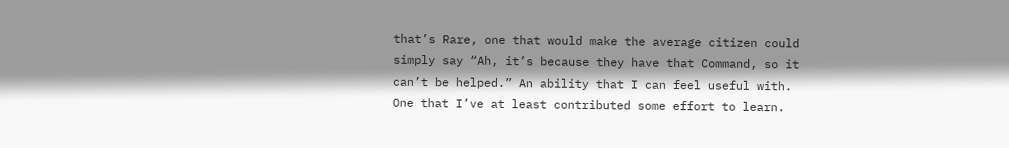that’s Rare, one that would make the average citizen could simply say “Ah, it’s because they have that Command, so it can’t be helped.” An ability that I can feel useful with. One that I’ve at least contributed some effort to learn.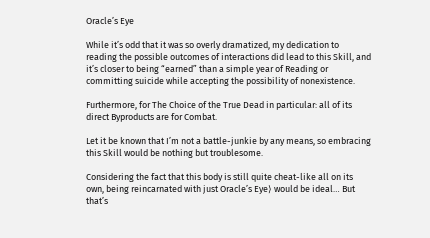Oracle’s Eye

While it’s odd that it was so overly dramatized, my dedication to reading the possible outcomes of interactions did lead to this Skill, and it’s closer to being “earned” than a simple year of Reading or committing suicide while accepting the possibility of nonexistence.

Furthermore, for The Choice of the True Dead in particular: all of its direct Byproducts are for Combat.

Let it be known that I’m not a battle-junkie by any means, so embracing this Skill would be nothing but troublesome.

Considering the fact that this body is still quite cheat-like all on its own, being reincarnated with just Oracle’s Eye⟩ would be ideal… But that’s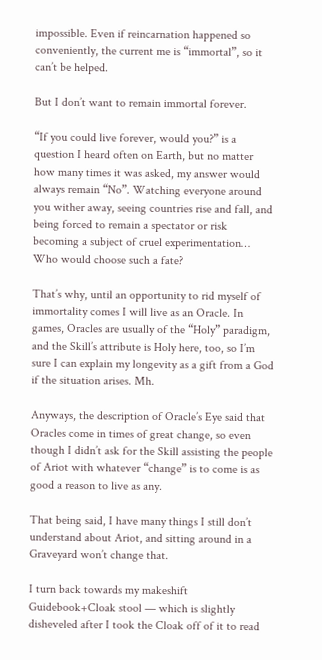impossible. Even if reincarnation happened so conveniently, the current me is “immortal”, so it can’t be helped.

But I don’t want to remain immortal forever.

“If you could live forever, would you?” is a question I heard often on Earth, but no matter how many times it was asked, my answer would always remain “No”. Watching everyone around you wither away, seeing countries rise and fall, and being forced to remain a spectator or risk becoming a subject of cruel experimentation… Who would choose such a fate?

That’s why, until an opportunity to rid myself of immortality comes I will live as an Oracle. In games, Oracles are usually of the “Holy” paradigm, and the Skill’s attribute is Holy here, too, so I’m sure I can explain my longevity as a gift from a God if the situation arises. Mh.

Anyways, the description of Oracle’s Eye said that Oracles come in times of great change, so even though I didn’t ask for the Skill assisting the people of Ariot with whatever “change” is to come is as good a reason to live as any.

That being said, I have many things I still don’t understand about Ariot, and sitting around in a Graveyard won’t change that.

I turn back towards my makeshift Guidebook+Cloak stool — which is slightly disheveled after I took the Cloak off of it to read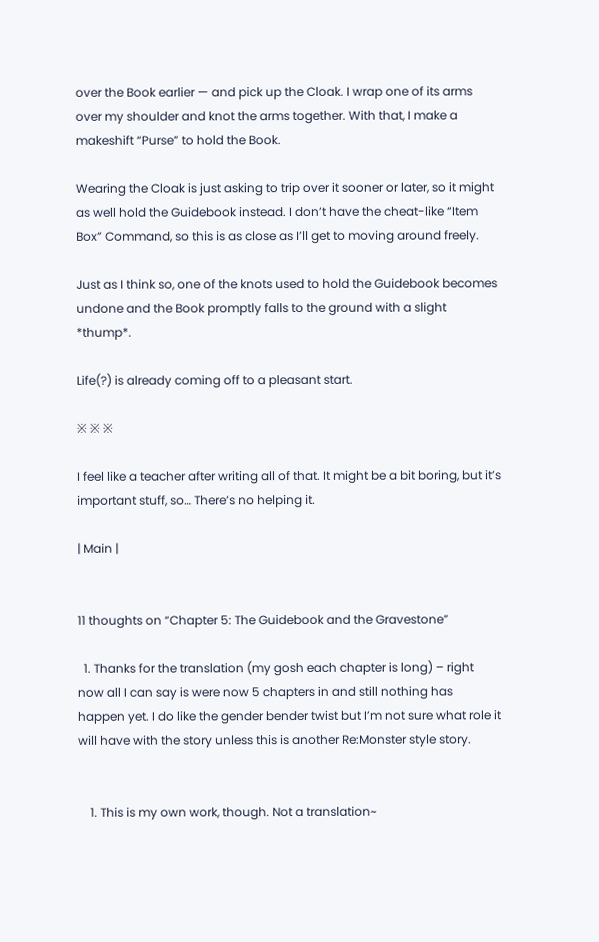over the Book earlier — and pick up the Cloak. I wrap one of its arms over my shoulder and knot the arms together. With that, I make a makeshift “Purse” to hold the Book.

Wearing the Cloak is just asking to trip over it sooner or later, so it might as well hold the Guidebook instead. I don’t have the cheat-like “Item Box” Command, so this is as close as I’ll get to moving around freely.

Just as I think so, one of the knots used to hold the Guidebook becomes undone and the Book promptly falls to the ground with a slight *thump*.

Life(?) is already coming off to a pleasant start.

※ ※ ※

I feel like a teacher after writing all of that. It might be a bit boring, but it’s important stuff, so… There’s no helping it.

| Main |


11 thoughts on “Chapter 5: The Guidebook and the Gravestone”

  1. Thanks for the translation (my gosh each chapter is long) – right now all I can say is were now 5 chapters in and still nothing has happen yet. I do like the gender bender twist but I’m not sure what role it will have with the story unless this is another Re:Monster style story.


    1. This is my own work, though. Not a translation~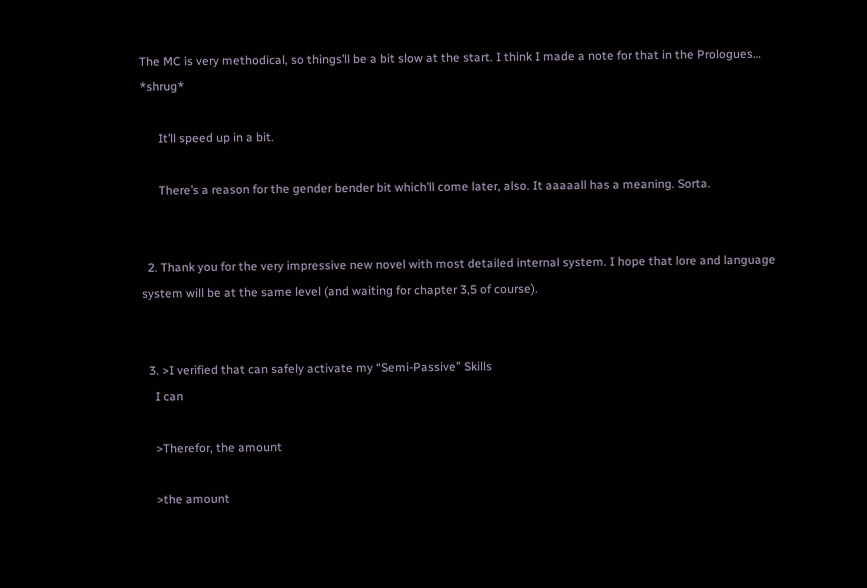The MC is very methodical, so things’ll be a bit slow at the start. I think I made a note for that in the Prologues… *shrug*

      It’ll speed up in a bit.

      There’s a reason for the gender bender bit which’ll come later, also. It aaaaall has a meaning. Sorta.


  2. Thank you for the very impressive new novel with most detailed internal system. I hope that lore and language system will be at the same level (and waiting for chapter 3,5 of course).


  3. >I verified that can safely activate my “Semi-Passive” Skills
    I can

    >Therefor, the amount

    >the amount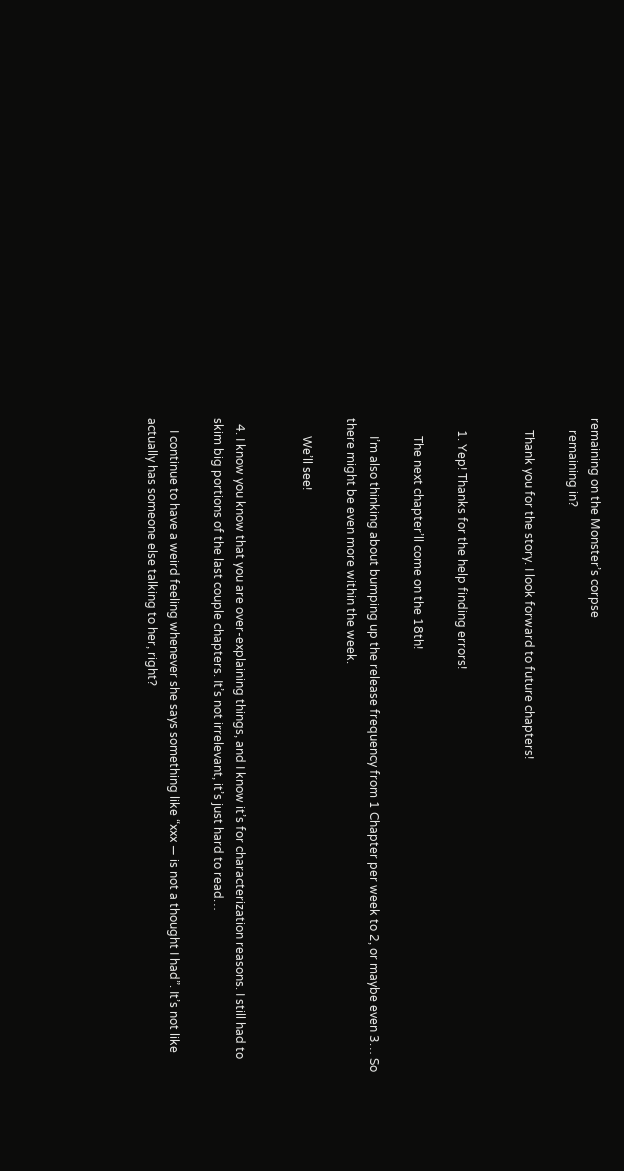remaining on the Monster’s corpse
    remaining in?

    Thank you for the story. I look forward to future chapters!


    1. Yep! Thanks for the help finding errors!

      The next chapter’ll come on the 18th!

      I’m also thinking about bumping up the release frequency from 1 Chapter per week to 2, or maybe even 3… So there might be even more within the week.

      We’ll see!


  4. I know you know that you are over-explaining things, and I know it’s for characterization reasons. I still had to skim big portions of the last couple chapters. It’s not irrelevant, it’s just hard to read…

    I continue to have a weird feeling whenever she says something like “xxx — is not a thought I had”. It’s not like actually has someone else talking to her, right?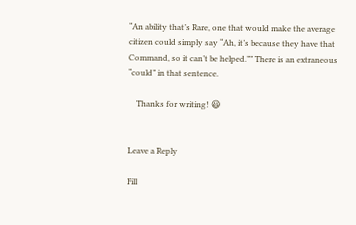“An ability that’s Rare, one that would make the average citizen could simply say “Ah, it’s because they have that Command, so it can’t be helped.”” There is an extraneous “could” in that sentence.

    Thanks for writing! 😃


Leave a Reply

Fill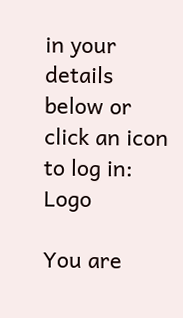in your details below or click an icon to log in: Logo

You are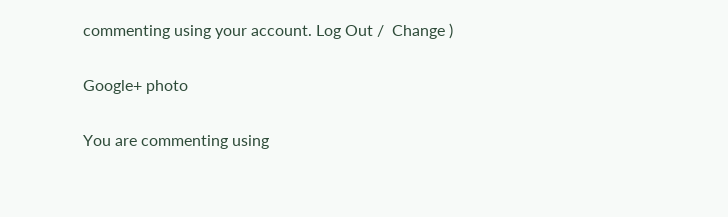commenting using your account. Log Out /  Change )

Google+ photo

You are commenting using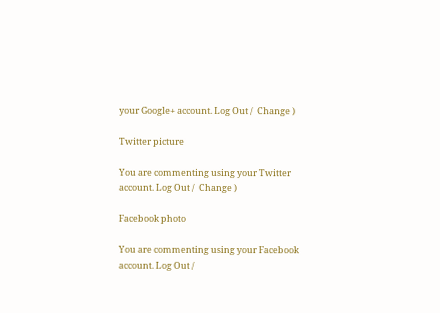your Google+ account. Log Out /  Change )

Twitter picture

You are commenting using your Twitter account. Log Out /  Change )

Facebook photo

You are commenting using your Facebook account. Log Out /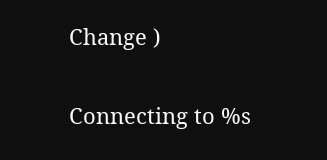Change )


Connecting to %s